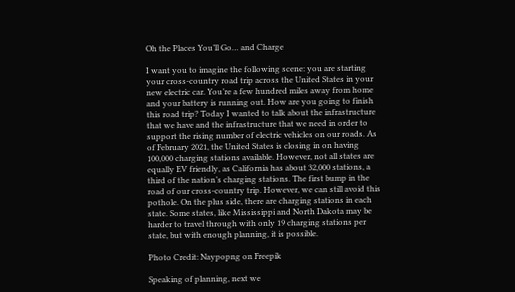Oh the Places You’ll Go… and Charge

I want you to imagine the following scene: you are starting your cross-country road trip across the United States in your new electric car. You’re a few hundred miles away from home and your battery is running out. How are you going to finish this road trip? Today I wanted to talk about the infrastructure that we have and the infrastructure that we need in order to support the rising number of electric vehicles on our roads. As of February 2021, the United States is closing in on having 100,000 charging stations available. However, not all states are equally EV friendly, as California has about 32,000 stations, a third of the nation’s charging stations. The first bump in the road of our cross-country trip. However, we can still avoid this pothole. On the plus side, there are charging stations in each state. Some states, like Mississippi and North Dakota may be harder to travel through with only 19 charging stations per state, but with enough planning, it is possible.

Photo Credit: Naypopng on Freepik

Speaking of planning, next we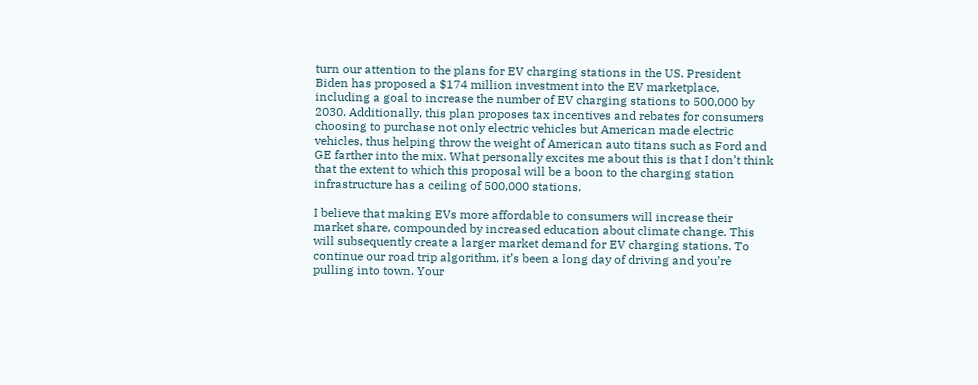turn our attention to the plans for EV charging stations in the US. President Biden has proposed a $174 million investment into the EV marketplace, including a goal to increase the number of EV charging stations to 500,000 by 2030. Additionally, this plan proposes tax incentives and rebates for consumers choosing to purchase not only electric vehicles but American made electric vehicles, thus helping throw the weight of American auto titans such as Ford and GE farther into the mix. What personally excites me about this is that I don’t think that the extent to which this proposal will be a boon to the charging station infrastructure has a ceiling of 500,000 stations.

I believe that making EVs more affordable to consumers will increase their market share, compounded by increased education about climate change. This will subsequently create a larger market demand for EV charging stations. To continue our road trip algorithm, it’s been a long day of driving and you’re pulling into town. Your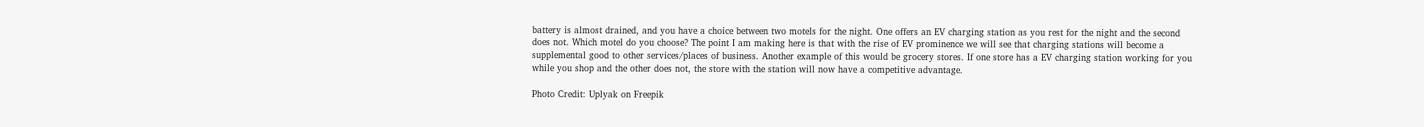battery is almost drained, and you have a choice between two motels for the night. One offers an EV charging station as you rest for the night and the second does not. Which motel do you choose? The point I am making here is that with the rise of EV prominence we will see that charging stations will become a supplemental good to other services/places of business. Another example of this would be grocery stores. If one store has a EV charging station working for you while you shop and the other does not, the store with the station will now have a competitive advantage.

Photo Credit: Uplyak on Freepik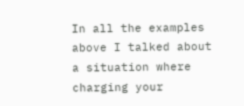In all the examples above I talked about a situation where charging your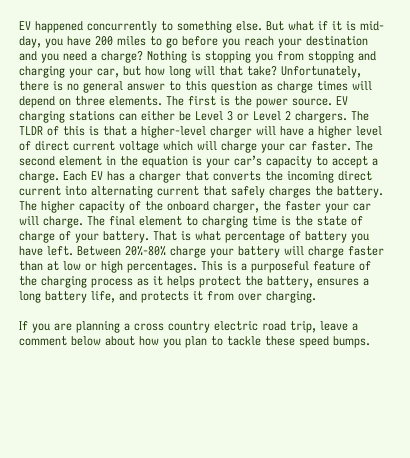EV happened concurrently to something else. But what if it is mid-day, you have 200 miles to go before you reach your destination and you need a charge? Nothing is stopping you from stopping and charging your car, but how long will that take? Unfortunately, there is no general answer to this question as charge times will depend on three elements. The first is the power source. EV charging stations can either be Level 3 or Level 2 chargers. The TLDR of this is that a higher-level charger will have a higher level of direct current voltage which will charge your car faster. The second element in the equation is your car’s capacity to accept a charge. Each EV has a charger that converts the incoming direct current into alternating current that safely charges the battery. The higher capacity of the onboard charger, the faster your car will charge. The final element to charging time is the state of charge of your battery. That is what percentage of battery you have left. Between 20%-80% charge your battery will charge faster than at low or high percentages. This is a purposeful feature of the charging process as it helps protect the battery, ensures a long battery life, and protects it from over charging.

If you are planning a cross country electric road trip, leave a comment below about how you plan to tackle these speed bumps.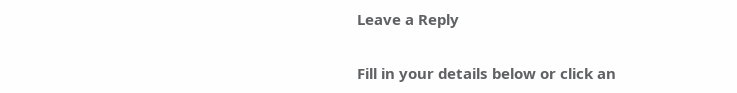Leave a Reply

Fill in your details below or click an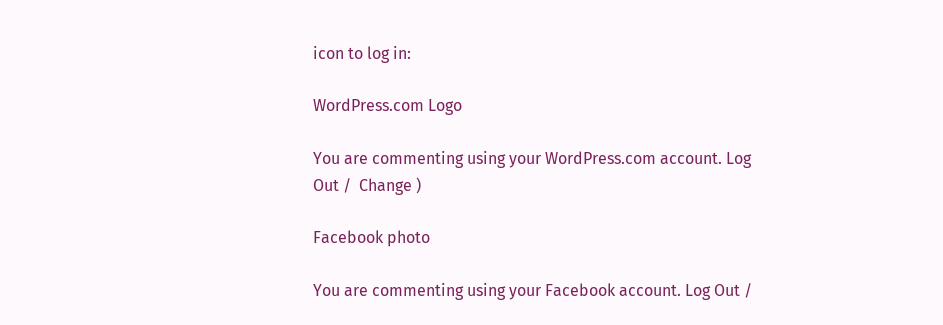icon to log in:

WordPress.com Logo

You are commenting using your WordPress.com account. Log Out /  Change )

Facebook photo

You are commenting using your Facebook account. Log Out /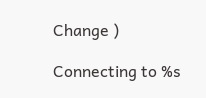Change )

Connecting to %s